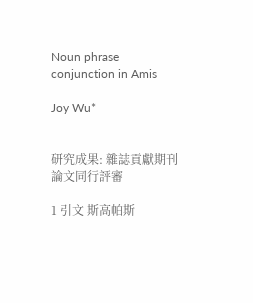Noun phrase conjunction in Amis

Joy Wu*


研究成果: 雜誌貢獻期刊論文同行評審

1 引文 斯高帕斯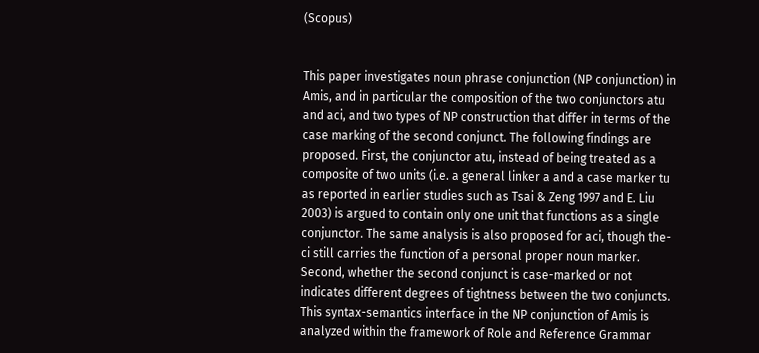(Scopus)


This paper investigates noun phrase conjunction (NP conjunction) in Amis, and in particular the composition of the two conjunctors atu and aci, and two types of NP construction that differ in terms of the case marking of the second conjunct. The following findings are proposed. First, the conjunctor atu, instead of being treated as a composite of two units (i.e. a general linker a and a case marker tu as reported in earlier studies such as Tsai & Zeng 1997 and E. Liu 2003) is argued to contain only one unit that functions as a single conjunctor. The same analysis is also proposed for aci, though the-ci still carries the function of a personal proper noun marker. Second, whether the second conjunct is case-marked or not indicates different degrees of tightness between the two conjuncts. This syntax-semantics interface in the NP conjunction of Amis is analyzed within the framework of Role and Reference Grammar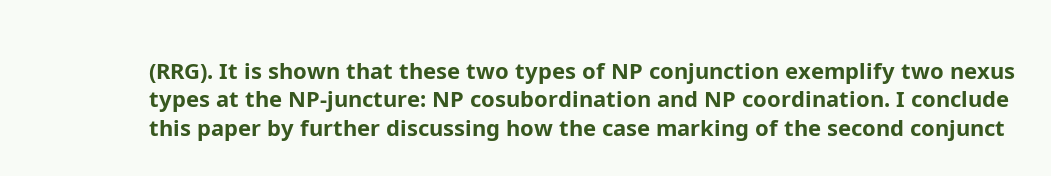(RRG). It is shown that these two types of NP conjunction exemplify two nexus types at the NP-juncture: NP cosubordination and NP coordination. I conclude this paper by further discussing how the case marking of the second conjunct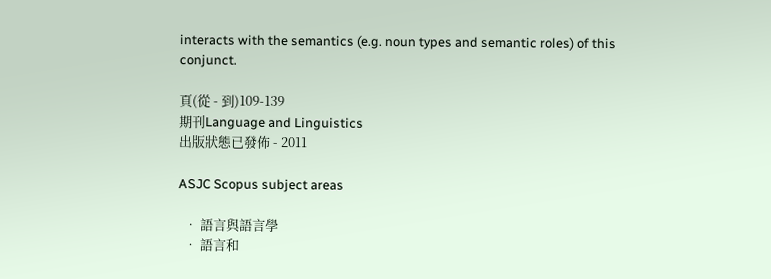interacts with the semantics (e.g. noun types and semantic roles) of this conjunct.

頁(從 - 到)109-139
期刊Language and Linguistics
出版狀態已發佈 - 2011

ASJC Scopus subject areas

  • 語言與語言學
  • 語言和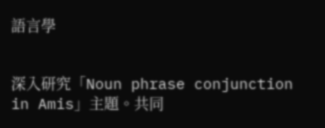語言學


深入研究「Noun phrase conjunction in Amis」主題。共同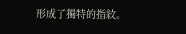形成了獨特的指紋。